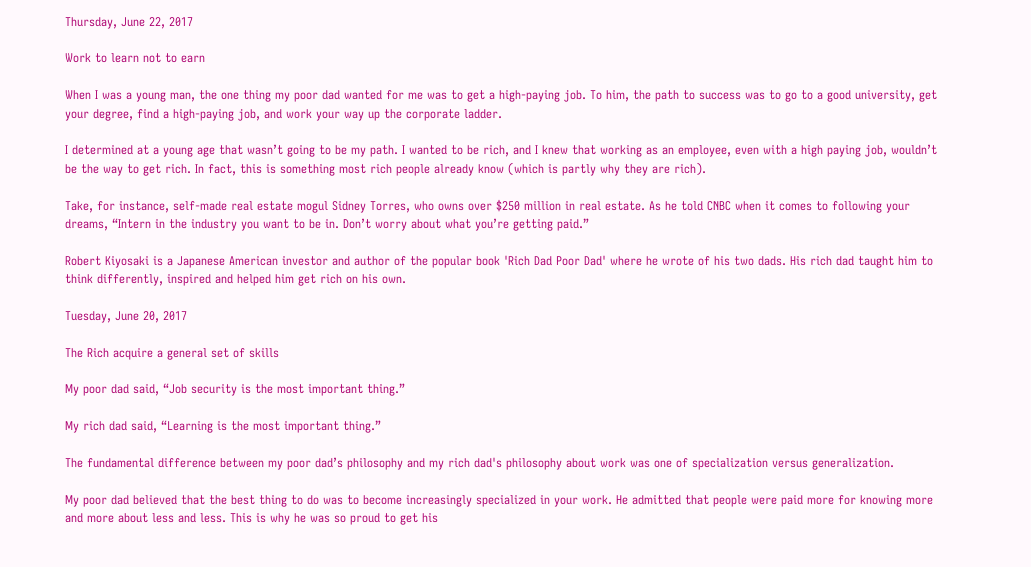Thursday, June 22, 2017

Work to learn not to earn

When I was a young man, the one thing my poor dad wanted for me was to get a high-paying job. To him, the path to success was to go to a good university, get your degree, find a high-paying job, and work your way up the corporate ladder.

I determined at a young age that wasn’t going to be my path. I wanted to be rich, and I knew that working as an employee, even with a high paying job, wouldn’t be the way to get rich. In fact, this is something most rich people already know (which is partly why they are rich).

Take, for instance, self-made real estate mogul Sidney Torres, who owns over $250 million in real estate. As he told CNBC when it comes to following your dreams, “Intern in the industry you want to be in. Don’t worry about what you’re getting paid.”

Robert Kiyosaki is a Japanese American investor and author of the popular book 'Rich Dad Poor Dad' where he wrote of his two dads. His rich dad taught him to think differently, inspired and helped him get rich on his own.

Tuesday, June 20, 2017

The Rich acquire a general set of skills

My poor dad said, “Job security is the most important thing.”

My rich dad said, “Learning is the most important thing.”

The fundamental difference between my poor dad’s philosophy and my rich dad's philosophy about work was one of specialization versus generalization.

My poor dad believed that the best thing to do was to become increasingly specialized in your work. He admitted that people were paid more for knowing more and more about less and less. This is why he was so proud to get his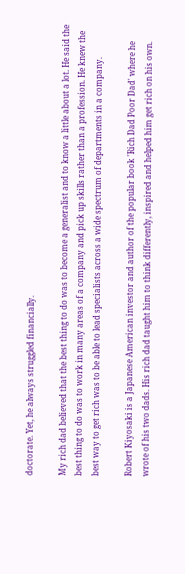doctorate. Yet, he always struggled financially.

My rich dad believed that the best thing to do was to become a generalist and to know a little about a lot. He said the best thing to do was to work in many areas of a company and pick up skills rather than a profession. He knew the best way to get rich was to be able to lead specialists across a wide spectrum of departments in a company.

Robert Kiyosaki is a Japanese American investor and author of the popular book 'Rich Dad Poor Dad' where he wrote of his two dads. His rich dad taught him to think differently, inspired and helped him get rich on his own.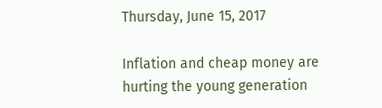Thursday, June 15, 2017

Inflation and cheap money are hurting the young generation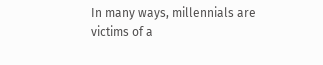In many ways, millennials are victims of a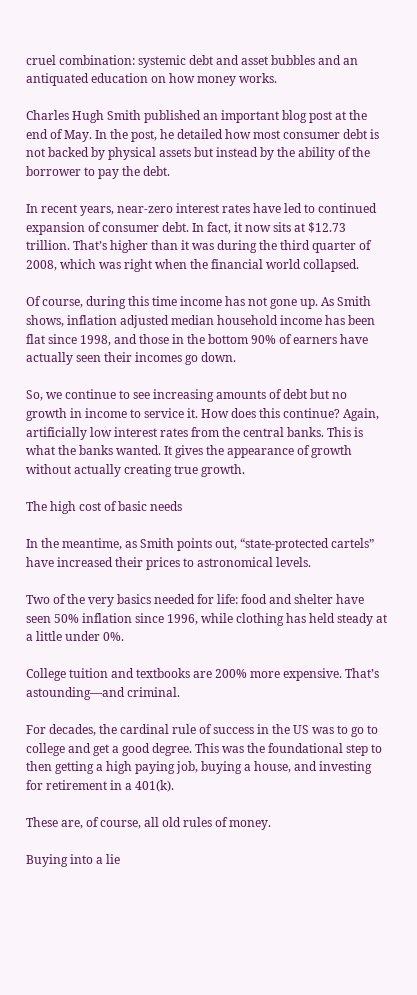cruel combination: systemic debt and asset bubbles and an antiquated education on how money works.

Charles Hugh Smith published an important blog post at the end of May. In the post, he detailed how most consumer debt is not backed by physical assets but instead by the ability of the borrower to pay the debt.

In recent years, near-zero interest rates have led to continued expansion of consumer debt. In fact, it now sits at $12.73 trillion. That’s higher than it was during the third quarter of 2008, which was right when the financial world collapsed.

Of course, during this time income has not gone up. As Smith shows, inflation adjusted median household income has been flat since 1998, and those in the bottom 90% of earners have actually seen their incomes go down.

So, we continue to see increasing amounts of debt but no growth in income to service it. How does this continue? Again, artificially low interest rates from the central banks. This is what the banks wanted. It gives the appearance of growth without actually creating true growth.

The high cost of basic needs

In the meantime, as Smith points out, “state-protected cartels” have increased their prices to astronomical levels.

Two of the very basics needed for life: food and shelter have seen 50% inflation since 1996, while clothing has held steady at a little under 0%.

College tuition and textbooks are 200% more expensive. That’s astounding—and criminal.

For decades, the cardinal rule of success in the US was to go to college and get a good degree. This was the foundational step to then getting a high paying job, buying a house, and investing for retirement in a 401(k).

These are, of course, all old rules of money.

Buying into a lie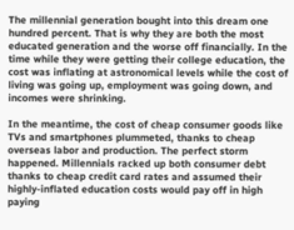The millennial generation bought into this dream one hundred percent. That is why they are both the most educated generation and the worse off financially. In the time while they were getting their college education, the cost was inflating at astronomical levels while the cost of living was going up, employment was going down, and incomes were shrinking.

In the meantime, the cost of cheap consumer goods like TVs and smartphones plummeted, thanks to cheap overseas labor and production. The perfect storm happened. Millennials racked up both consumer debt thanks to cheap credit card rates and assumed their highly-inflated education costs would pay off in high paying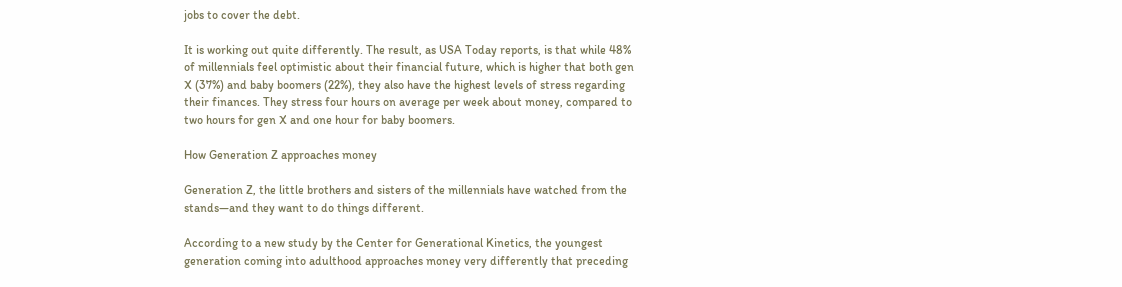jobs to cover the debt.

It is working out quite differently. The result, as USA Today reports, is that while 48% of millennials feel optimistic about their financial future, which is higher that both gen X (37%) and baby boomers (22%), they also have the highest levels of stress regarding their finances. They stress four hours on average per week about money, compared to two hours for gen X and one hour for baby boomers.

How Generation Z approaches money

Generation Z, the little brothers and sisters of the millennials have watched from the stands—and they want to do things different.

According to a new study by the Center for Generational Kinetics, the youngest generation coming into adulthood approaches money very differently that preceding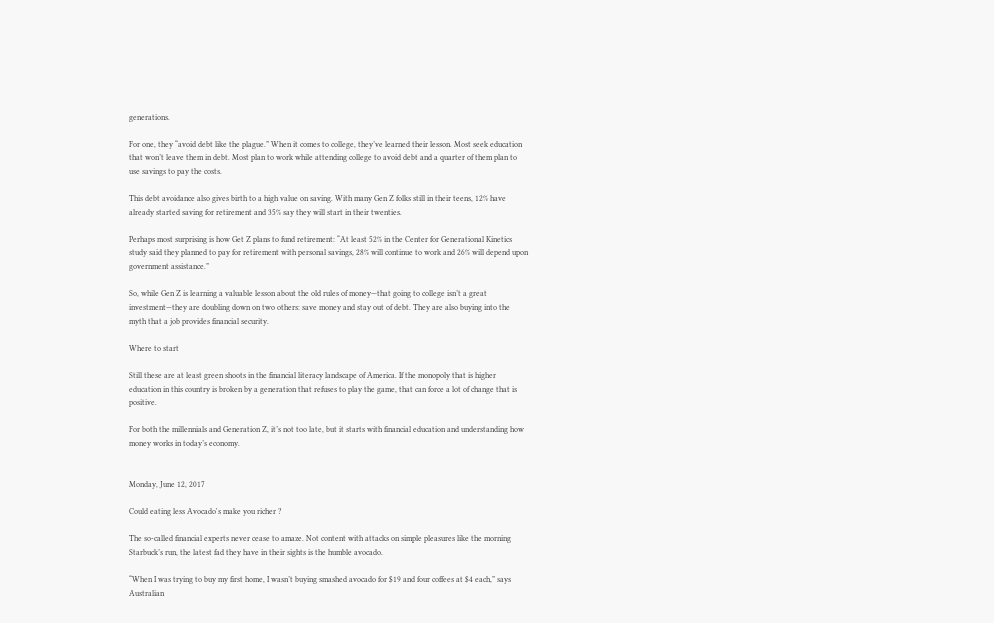generations.

For one, they “avoid debt like the plague.” When it comes to college, they’ve learned their lesson. Most seek education that won’t leave them in debt. Most plan to work while attending college to avoid debt and a quarter of them plan to use savings to pay the costs.

This debt avoidance also gives birth to a high value on saving. With many Gen Z folks still in their teens, 12% have already started saving for retirement and 35% say they will start in their twenties.

Perhaps most surprising is how Get Z plans to fund retirement: “At least 52% in the Center for Generational Kinetics study said they planned to pay for retirement with personal savings, 28% will continue to work and 26% will depend upon government assistance.”

So, while Gen Z is learning a valuable lesson about the old rules of money—that going to college isn’t a great investment—they are doubling down on two others: save money and stay out of debt. They are also buying into the myth that a job provides financial security.

Where to start

Still these are at least green shoots in the financial literacy landscape of America. If the monopoly that is higher education in this country is broken by a generation that refuses to play the game, that can force a lot of change that is positive.

For both the millennials and Generation Z, it’s not too late, but it starts with financial education and understanding how money works in today’s economy.


Monday, June 12, 2017

Could eating less Avocado's make you richer ?

The so-called financial experts never cease to amaze. Not content with attacks on simple pleasures like the morning Starbuck’s run, the latest fad they have in their sights is the humble avocado.

“When I was trying to buy my first home, I wasn’t buying smashed avocado for $19 and four coffees at $4 each,” says Australian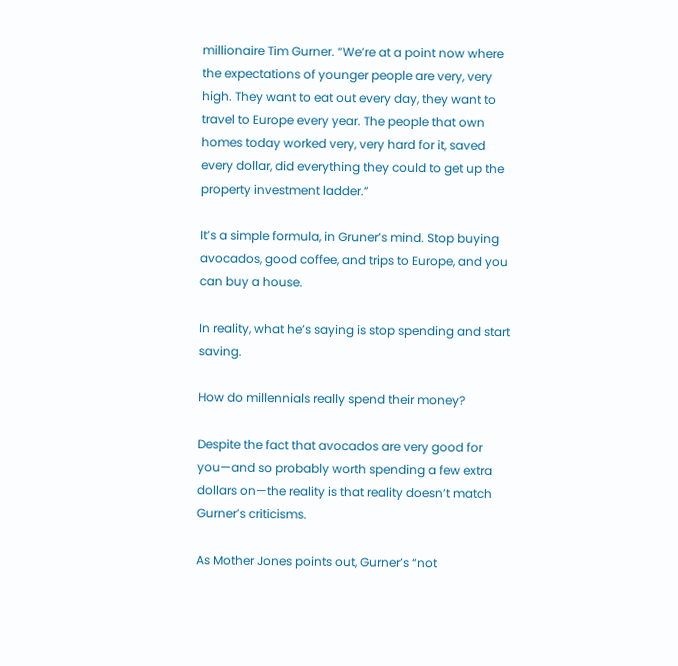millionaire Tim Gurner. “We’re at a point now where the expectations of younger people are very, very high. They want to eat out every day, they want to travel to Europe every year. The people that own homes today worked very, very hard for it, saved every dollar, did everything they could to get up the property investment ladder.”

It’s a simple formula, in Gruner’s mind. Stop buying avocados, good coffee, and trips to Europe, and you can buy a house.

In reality, what he’s saying is stop spending and start saving.

How do millennials really spend their money?

Despite the fact that avocados are very good for you—and so probably worth spending a few extra dollars on—the reality is that reality doesn’t match Gurner’s criticisms.

As Mother Jones points out, Gurner’s “not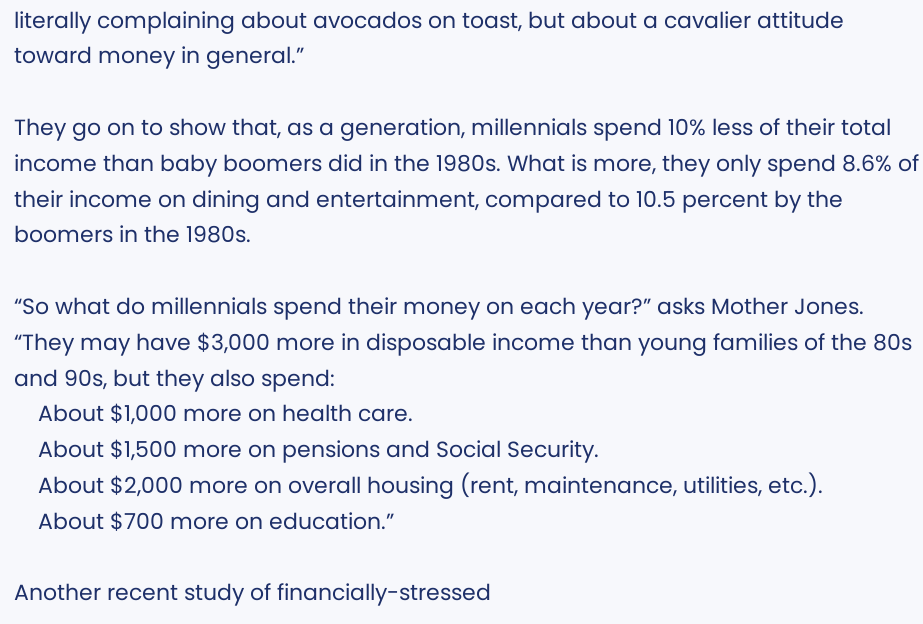literally complaining about avocados on toast, but about a cavalier attitude toward money in general.”

They go on to show that, as a generation, millennials spend 10% less of their total income than baby boomers did in the 1980s. What is more, they only spend 8.6% of their income on dining and entertainment, compared to 10.5 percent by the boomers in the 1980s.

“So what do millennials spend their money on each year?” asks Mother Jones. “They may have $3,000 more in disposable income than young families of the 80s and 90s, but they also spend:
    About $1,000 more on health care.
    About $1,500 more on pensions and Social Security.
    About $2,000 more on overall housing (rent, maintenance, utilities, etc.).
    About $700 more on education.”

Another recent study of financially-stressed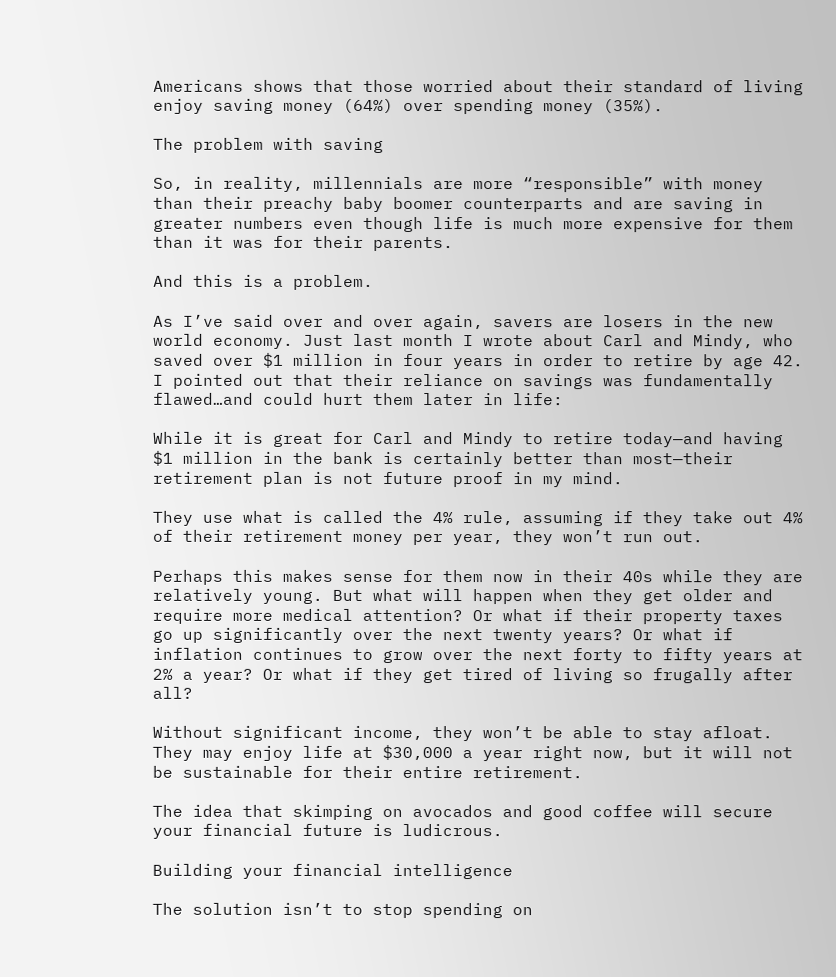Americans shows that those worried about their standard of living enjoy saving money (64%) over spending money (35%).

The problem with saving

So, in reality, millennials are more “responsible” with money than their preachy baby boomer counterparts and are saving in greater numbers even though life is much more expensive for them than it was for their parents.

And this is a problem.

As I’ve said over and over again, savers are losers in the new world economy. Just last month I wrote about Carl and Mindy, who saved over $1 million in four years in order to retire by age 42. I pointed out that their reliance on savings was fundamentally flawed…and could hurt them later in life:

While it is great for Carl and Mindy to retire today—and having $1 million in the bank is certainly better than most—their retirement plan is not future proof in my mind.

They use what is called the 4% rule, assuming if they take out 4% of their retirement money per year, they won’t run out.

Perhaps this makes sense for them now in their 40s while they are relatively young. But what will happen when they get older and require more medical attention? Or what if their property taxes go up significantly over the next twenty years? Or what if inflation continues to grow over the next forty to fifty years at 2% a year? Or what if they get tired of living so frugally after all?

Without significant income, they won’t be able to stay afloat. They may enjoy life at $30,000 a year right now, but it will not be sustainable for their entire retirement.

The idea that skimping on avocados and good coffee will secure your financial future is ludicrous.

Building your financial intelligence

The solution isn’t to stop spending on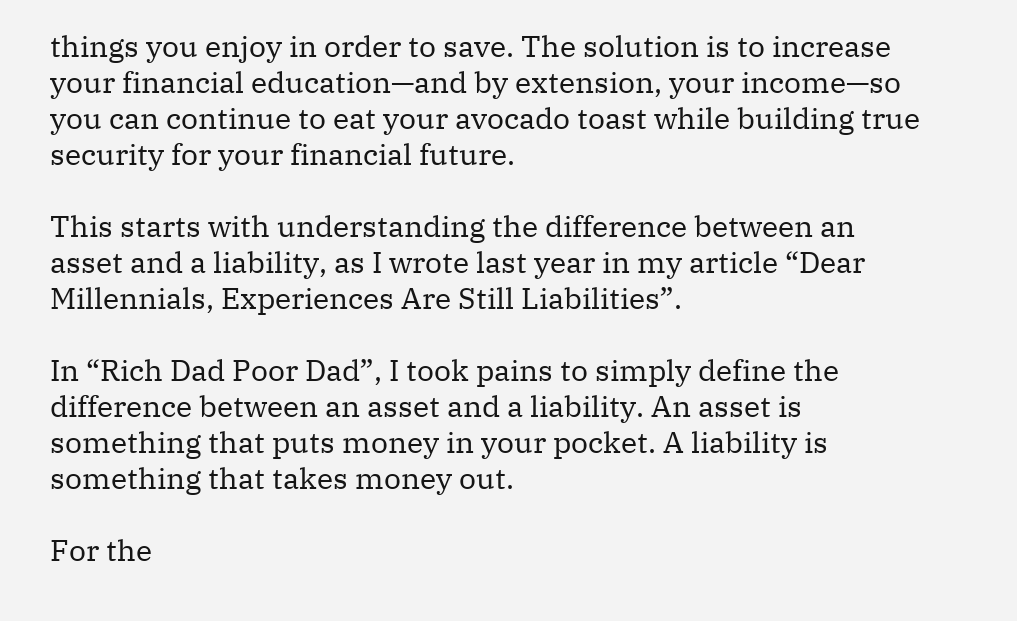things you enjoy in order to save. The solution is to increase your financial education—and by extension, your income—so you can continue to eat your avocado toast while building true security for your financial future.

This starts with understanding the difference between an asset and a liability, as I wrote last year in my article “Dear Millennials, Experiences Are Still Liabilities”.

In “Rich Dad Poor Dad”, I took pains to simply define the difference between an asset and a liability. An asset is something that puts money in your pocket. A liability is something that takes money out.

For the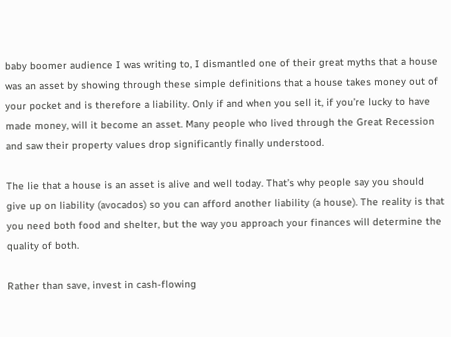baby boomer audience I was writing to, I dismantled one of their great myths that a house was an asset by showing through these simple definitions that a house takes money out of your pocket and is therefore a liability. Only if and when you sell it, if you’re lucky to have made money, will it become an asset. Many people who lived through the Great Recession and saw their property values drop significantly finally understood.

The lie that a house is an asset is alive and well today. That’s why people say you should give up on liability (avocados) so you can afford another liability (a house). The reality is that you need both food and shelter, but the way you approach your finances will determine the quality of both.

Rather than save, invest in cash-flowing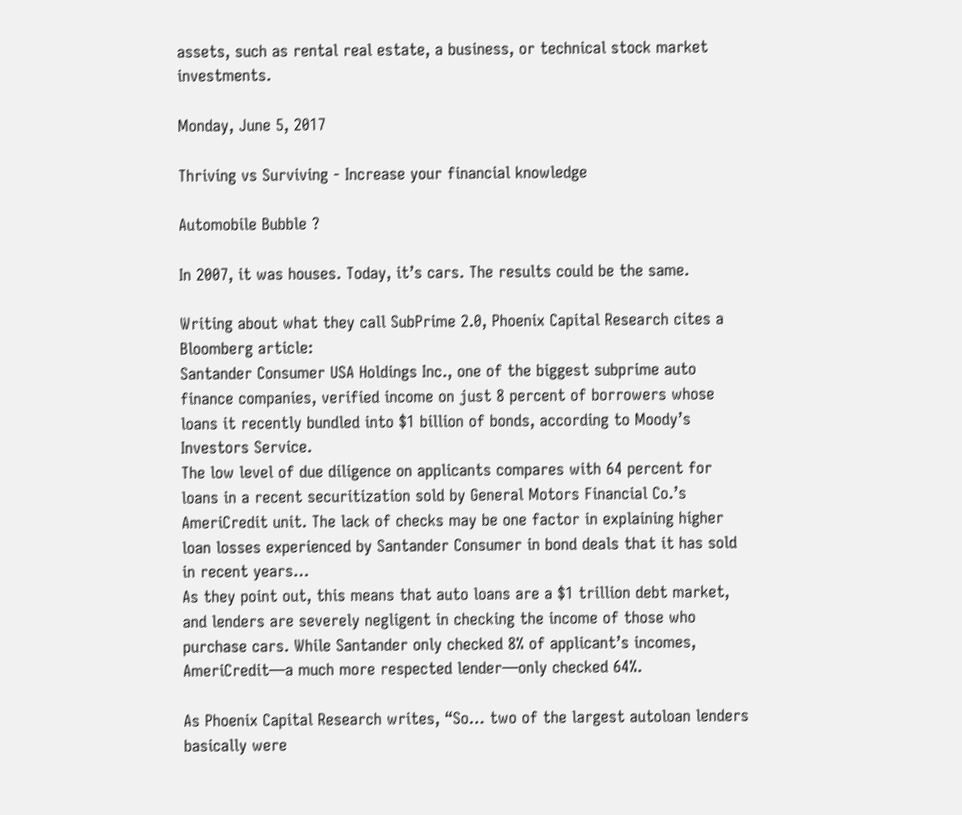assets, such as rental real estate, a business, or technical stock market investments.

Monday, June 5, 2017

Thriving vs Surviving - Increase your financial knowledge

Automobile Bubble ?

In 2007, it was houses. Today, it’s cars. The results could be the same.

Writing about what they call SubPrime 2.0, Phoenix Capital Research cites a Bloomberg article:
Santander Consumer USA Holdings Inc., one of the biggest subprime auto finance companies, verified income on just 8 percent of borrowers whose loans it recently bundled into $1 billion of bonds, according to Moody’s Investors Service.
The low level of due diligence on applicants compares with 64 percent for loans in a recent securitization sold by General Motors Financial Co.’s AmeriCredit unit. The lack of checks may be one factor in explaining higher loan losses experienced by Santander Consumer in bond deals that it has sold in recent years…
As they point out, this means that auto loans are a $1 trillion debt market, and lenders are severely negligent in checking the income of those who purchase cars. While Santander only checked 8% of applicant’s incomes, AmeriCredit—a much more respected lender—only checked 64%.

As Phoenix Capital Research writes, “So… two of the largest autoloan lenders basically were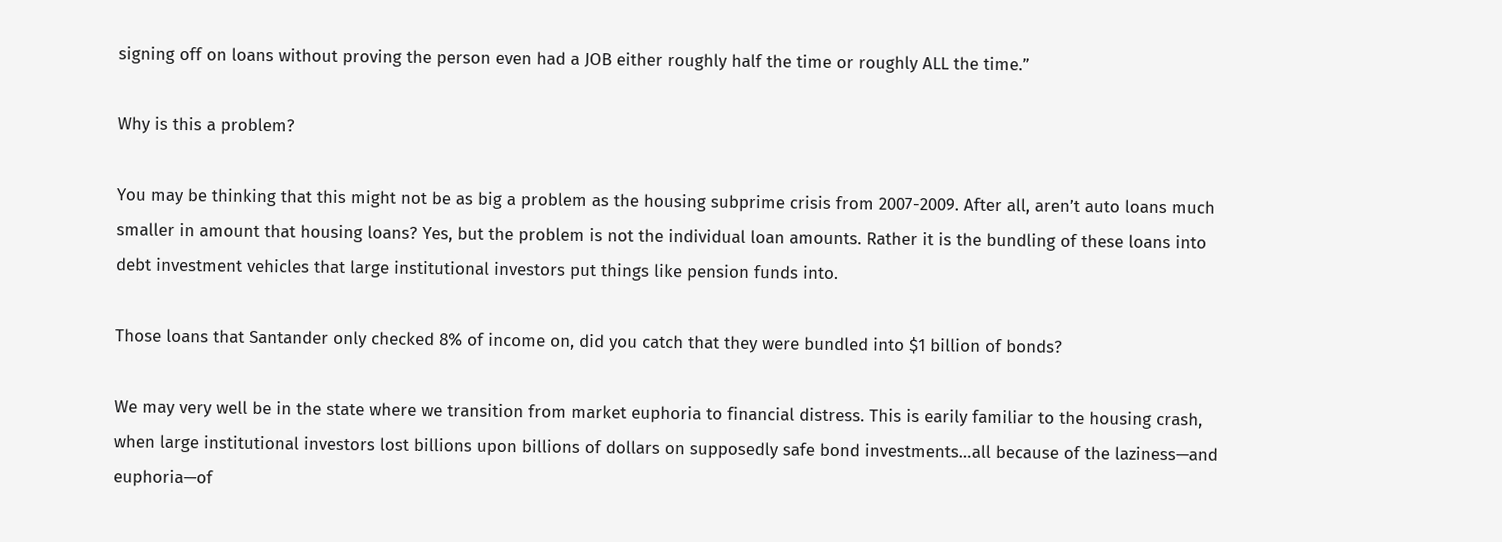signing off on loans without proving the person even had a JOB either roughly half the time or roughly ALL the time.”

Why is this a problem?

You may be thinking that this might not be as big a problem as the housing subprime crisis from 2007-2009. After all, aren’t auto loans much smaller in amount that housing loans? Yes, but the problem is not the individual loan amounts. Rather it is the bundling of these loans into debt investment vehicles that large institutional investors put things like pension funds into.

Those loans that Santander only checked 8% of income on, did you catch that they were bundled into $1 billion of bonds?

We may very well be in the state where we transition from market euphoria to financial distress. This is earily familiar to the housing crash, when large institutional investors lost billions upon billions of dollars on supposedly safe bond investments…all because of the laziness—and euphoria—of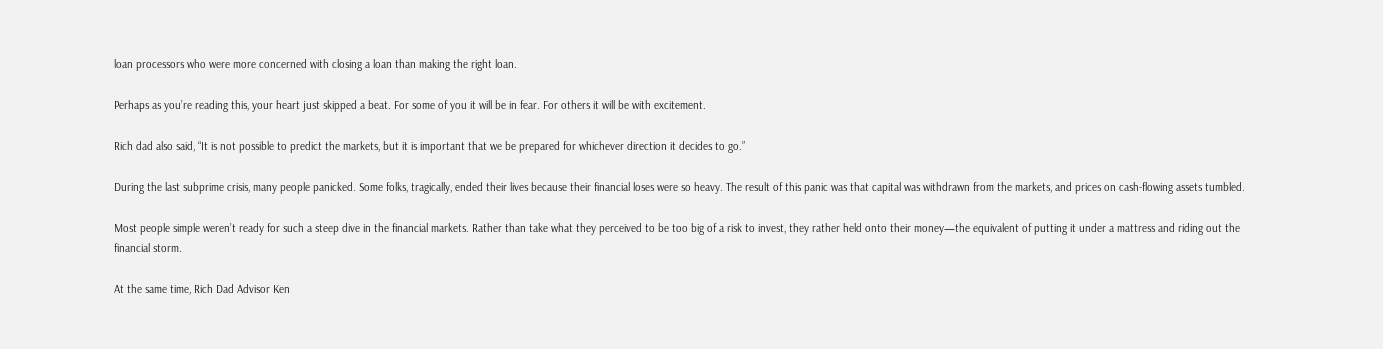loan processors who were more concerned with closing a loan than making the right loan.

Perhaps as you’re reading this, your heart just skipped a beat. For some of you it will be in fear. For others it will be with excitement.

Rich dad also said, “It is not possible to predict the markets, but it is important that we be prepared for whichever direction it decides to go.”

During the last subprime crisis, many people panicked. Some folks, tragically, ended their lives because their financial loses were so heavy. The result of this panic was that capital was withdrawn from the markets, and prices on cash-flowing assets tumbled.

Most people simple weren’t ready for such a steep dive in the financial markets. Rather than take what they perceived to be too big of a risk to invest, they rather held onto their money—the equivalent of putting it under a mattress and riding out the financial storm.

At the same time, Rich Dad Advisor Ken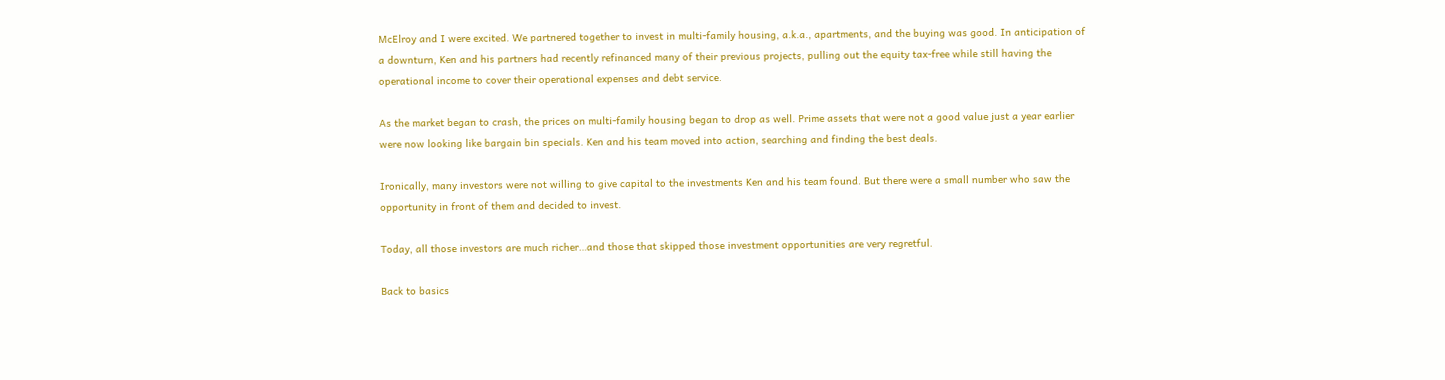McElroy and I were excited. We partnered together to invest in multi-family housing, a.k.a., apartments, and the buying was good. In anticipation of a downturn, Ken and his partners had recently refinanced many of their previous projects, pulling out the equity tax-free while still having the operational income to cover their operational expenses and debt service.

As the market began to crash, the prices on multi-family housing began to drop as well. Prime assets that were not a good value just a year earlier were now looking like bargain bin specials. Ken and his team moved into action, searching and finding the best deals.

Ironically, many investors were not willing to give capital to the investments Ken and his team found. But there were a small number who saw the opportunity in front of them and decided to invest.

Today, all those investors are much richer…and those that skipped those investment opportunities are very regretful.

Back to basics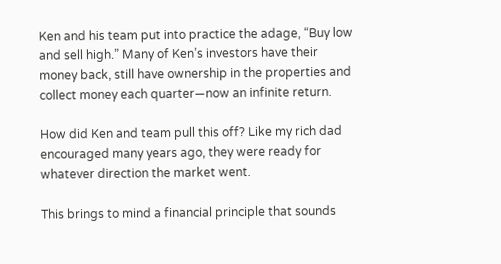Ken and his team put into practice the adage, “Buy low and sell high.” Many of Ken’s investors have their money back, still have ownership in the properties and collect money each quarter—now an infinite return.

How did Ken and team pull this off? Like my rich dad encouraged many years ago, they were ready for whatever direction the market went.

This brings to mind a financial principle that sounds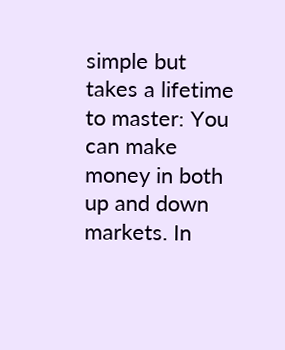simple but takes a lifetime to master: You can make money in both up and down markets. In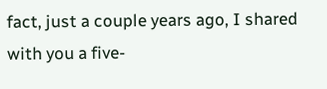fact, just a couple years ago, I shared with you a five-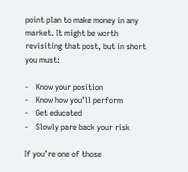point plan to make money in any market. It might be worth revisiting that post, but in short you must:

-    Know your position
-    Know how you’ll perform
-    Get educated
-    Slowly pare back your risk

If you’re one of those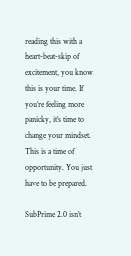reading this with a heart-beat-skip of excitement, you know this is your time. If you’re feeling more panicky, it’s time to change your mindset. This is a time of opportunity. You just have to be prepared.

SubPrime 2.0 isn’t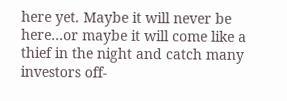here yet. Maybe it will never be here…or maybe it will come like a thief in the night and catch many investors off-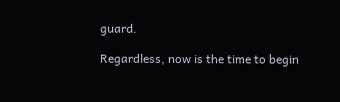guard.

Regardless, now is the time to begin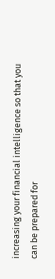increasing your financial intelligence so that you can be prepared for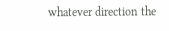whatever direction the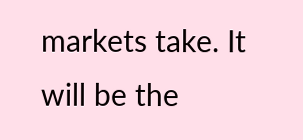markets take. It will be the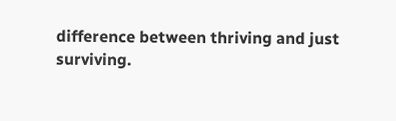difference between thriving and just surviving.